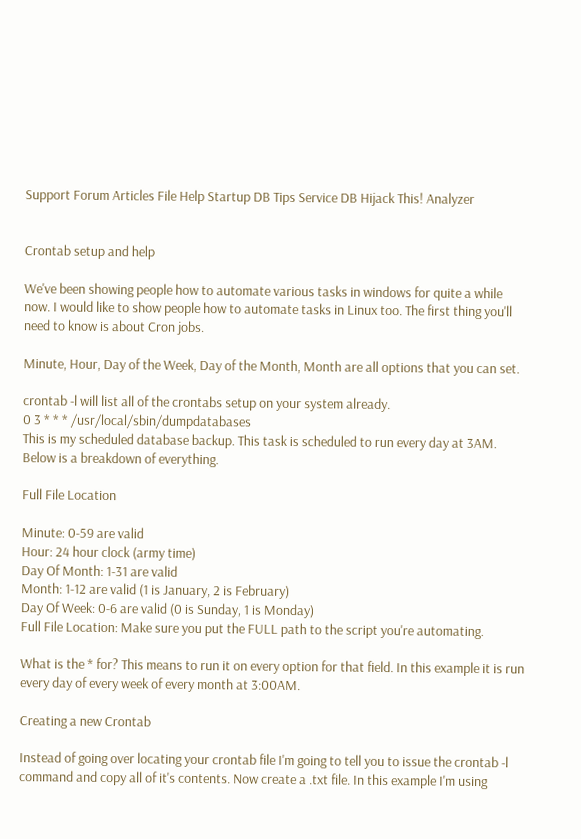Support Forum Articles File Help Startup DB Tips Service DB Hijack This! Analyzer


Crontab setup and help

We've been showing people how to automate various tasks in windows for quite a while now. I would like to show people how to automate tasks in Linux too. The first thing you'll need to know is about Cron jobs.

Minute, Hour, Day of the Week, Day of the Month, Month are all options that you can set.

crontab -l will list all of the crontabs setup on your system already.
0 3 * * * /usr/local/sbin/dumpdatabases
This is my scheduled database backup. This task is scheduled to run every day at 3AM. Below is a breakdown of everything.

Full File Location

Minute: 0-59 are valid
Hour: 24 hour clock (army time)
Day Of Month: 1-31 are valid
Month: 1-12 are valid (1 is January, 2 is February)
Day Of Week: 0-6 are valid (0 is Sunday, 1 is Monday)
Full File Location: Make sure you put the FULL path to the script you're automating.

What is the * for? This means to run it on every option for that field. In this example it is run every day of every week of every month at 3:00AM.

Creating a new Crontab

Instead of going over locating your crontab file I'm going to tell you to issue the crontab -l command and copy all of it's contents. Now create a .txt file. In this example I'm using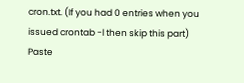cron.txt. (If you had 0 entries when you issued crontab -l then skip this part) Paste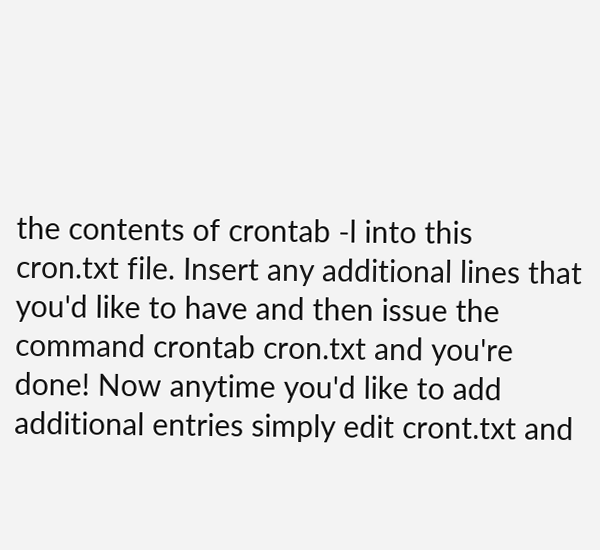the contents of crontab -l into this cron.txt file. Insert any additional lines that you'd like to have and then issue the command crontab cron.txt and you're done! Now anytime you'd like to add additional entries simply edit cront.txt and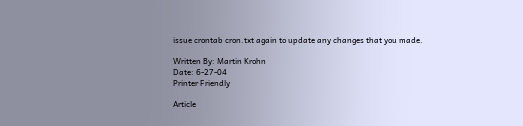issue crontab cron.txt again to update any changes that you made.

Written By: Martin Krohn
Date: 6-27-04
Printer Friendly

Article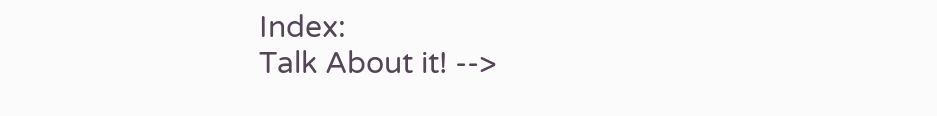Index:
Talk About it! -->